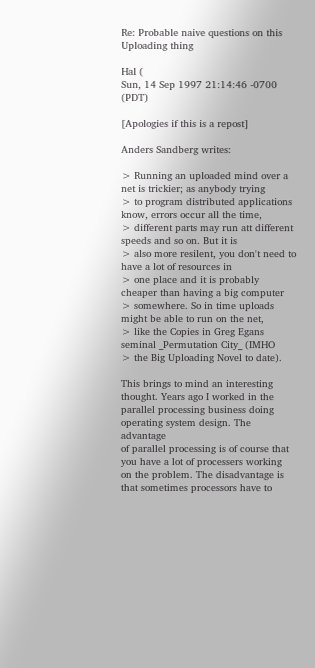Re: Probable naive questions on this Uploading thing

Hal (
Sun, 14 Sep 1997 21:14:46 -0700 (PDT)

[Apologies if this is a repost]

Anders Sandberg writes:

> Running an uploaded mind over a net is trickier; as anybody trying
> to program distributed applications know, errors occur all the time,
> different parts may run att different speeds and so on. But it is
> also more resilent, you don't need to have a lot of resources in
> one place and it is probably cheaper than having a big computer
> somewhere. So in time uploads might be able to run on the net,
> like the Copies in Greg Egans seminal _Permutation City_ (IMHO
> the Big Uploading Novel to date).

This brings to mind an interesting thought. Years ago I worked in the
parallel processing business doing operating system design. The advantage
of parallel processing is of course that you have a lot of processers working
on the problem. The disadvantage is that sometimes processors have to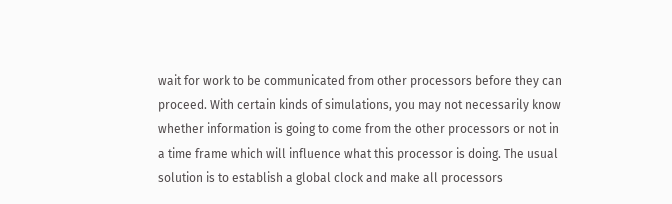wait for work to be communicated from other processors before they can
proceed. With certain kinds of simulations, you may not necessarily know
whether information is going to come from the other processors or not in
a time frame which will influence what this processor is doing. The usual
solution is to establish a global clock and make all processors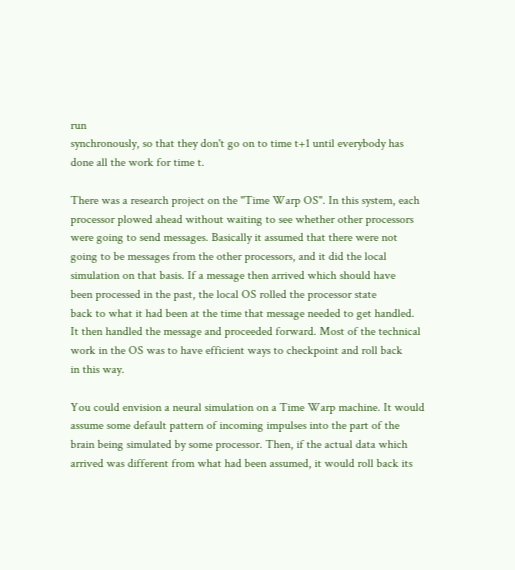run
synchronously, so that they don't go on to time t+1 until everybody has
done all the work for time t.

There was a research project on the "Time Warp OS". In this system, each
processor plowed ahead without waiting to see whether other processors
were going to send messages. Basically it assumed that there were not
going to be messages from the other processors, and it did the local
simulation on that basis. If a message then arrived which should have
been processed in the past, the local OS rolled the processor state
back to what it had been at the time that message needed to get handled.
It then handled the message and proceeded forward. Most of the technical
work in the OS was to have efficient ways to checkpoint and roll back
in this way.

You could envision a neural simulation on a Time Warp machine. It would
assume some default pattern of incoming impulses into the part of the
brain being simulated by some processor. Then, if the actual data which
arrived was different from what had been assumed, it would roll back its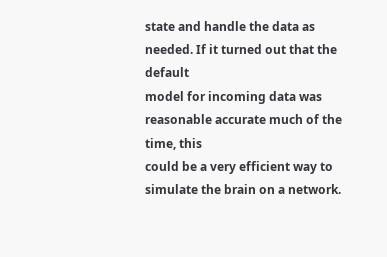state and handle the data as needed. If it turned out that the default
model for incoming data was reasonable accurate much of the time, this
could be a very efficient way to simulate the brain on a network.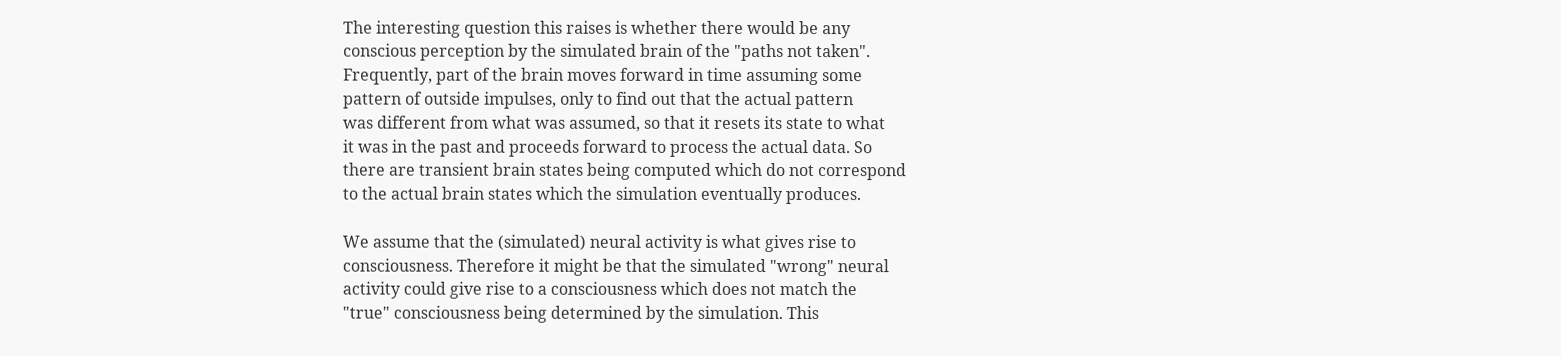The interesting question this raises is whether there would be any
conscious perception by the simulated brain of the "paths not taken".
Frequently, part of the brain moves forward in time assuming some
pattern of outside impulses, only to find out that the actual pattern
was different from what was assumed, so that it resets its state to what
it was in the past and proceeds forward to process the actual data. So
there are transient brain states being computed which do not correspond
to the actual brain states which the simulation eventually produces.

We assume that the (simulated) neural activity is what gives rise to
consciousness. Therefore it might be that the simulated "wrong" neural
activity could give rise to a consciousness which does not match the
"true" consciousness being determined by the simulation. This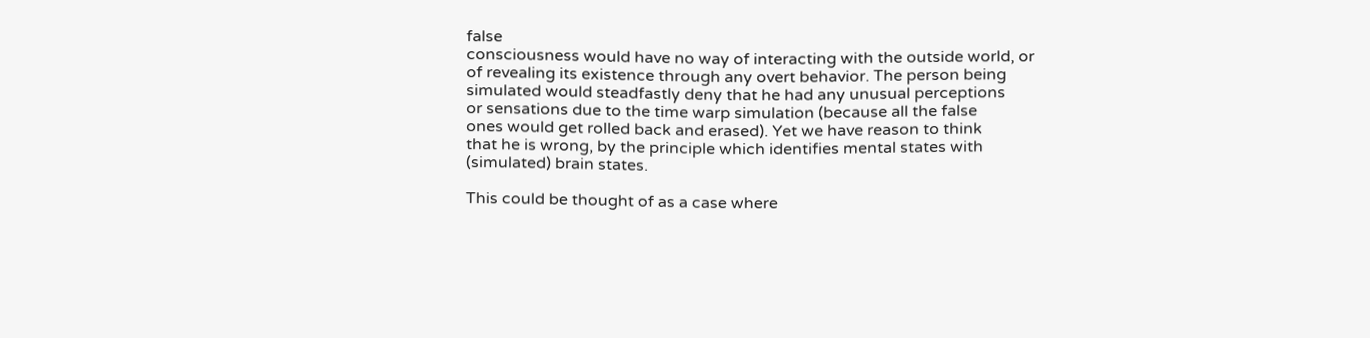false
consciousness would have no way of interacting with the outside world, or
of revealing its existence through any overt behavior. The person being
simulated would steadfastly deny that he had any unusual perceptions
or sensations due to the time warp simulation (because all the false
ones would get rolled back and erased). Yet we have reason to think
that he is wrong, by the principle which identifies mental states with
(simulated) brain states.

This could be thought of as a case where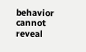behavior cannot reveal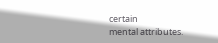certain
mental attributes.